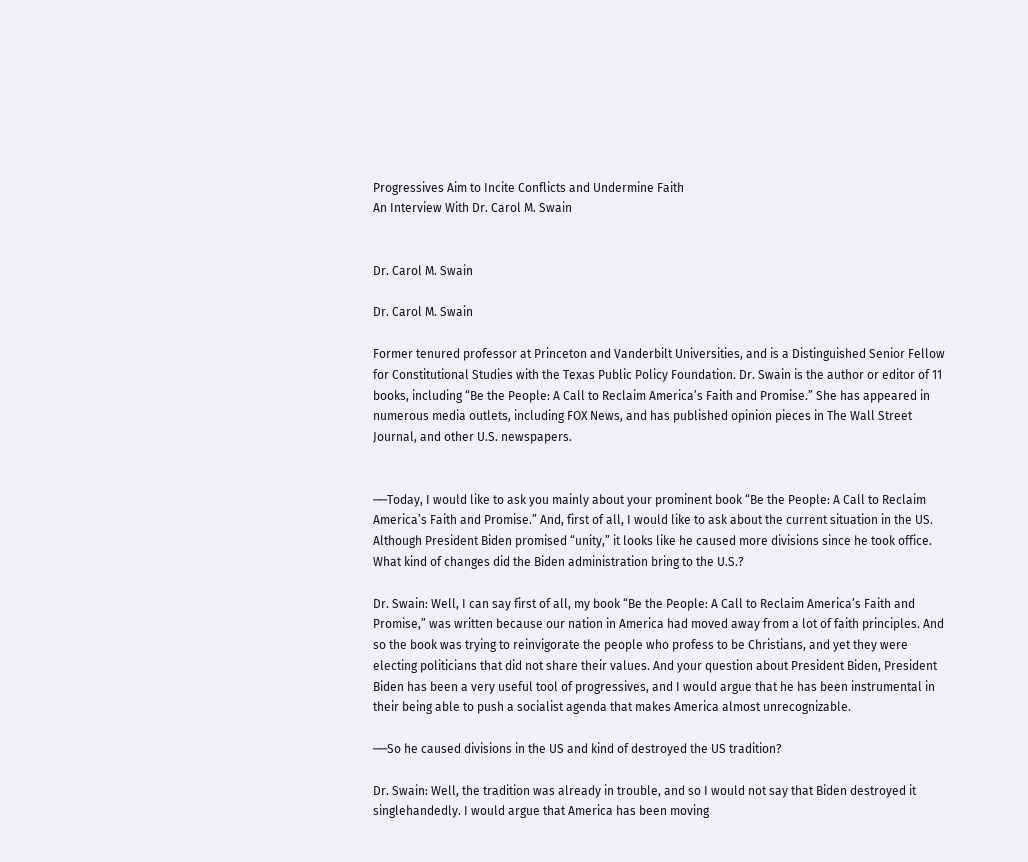Progressives Aim to Incite Conflicts and Undermine Faith
An Interview With Dr. Carol M. Swain


Dr. Carol M. Swain

Dr. Carol M. Swain

Former tenured professor at Princeton and Vanderbilt Universities, and is a Distinguished Senior Fellow for Constitutional Studies with the Texas Public Policy Foundation. Dr. Swain is the author or editor of 11 books, including “Be the People: A Call to Reclaim America’s Faith and Promise.” She has appeared in numerous media outlets, including FOX News, and has published opinion pieces in The Wall Street Journal, and other U.S. newspapers.


──Today, I would like to ask you mainly about your prominent book “Be the People: A Call to Reclaim America’s Faith and Promise.” And, first of all, I would like to ask about the current situation in the US. Although President Biden promised “unity,” it looks like he caused more divisions since he took office. What kind of changes did the Biden administration bring to the U.S.?

Dr. Swain: Well, I can say first of all, my book “Be the People: A Call to Reclaim America’s Faith and Promise,” was written because our nation in America had moved away from a lot of faith principles. And so the book was trying to reinvigorate the people who profess to be Christians, and yet they were electing politicians that did not share their values. And your question about President Biden, President Biden has been a very useful tool of progressives, and I would argue that he has been instrumental in their being able to push a socialist agenda that makes America almost unrecognizable.

──So he caused divisions in the US and kind of destroyed the US tradition?

Dr. Swain: Well, the tradition was already in trouble, and so I would not say that Biden destroyed it singlehandedly. I would argue that America has been moving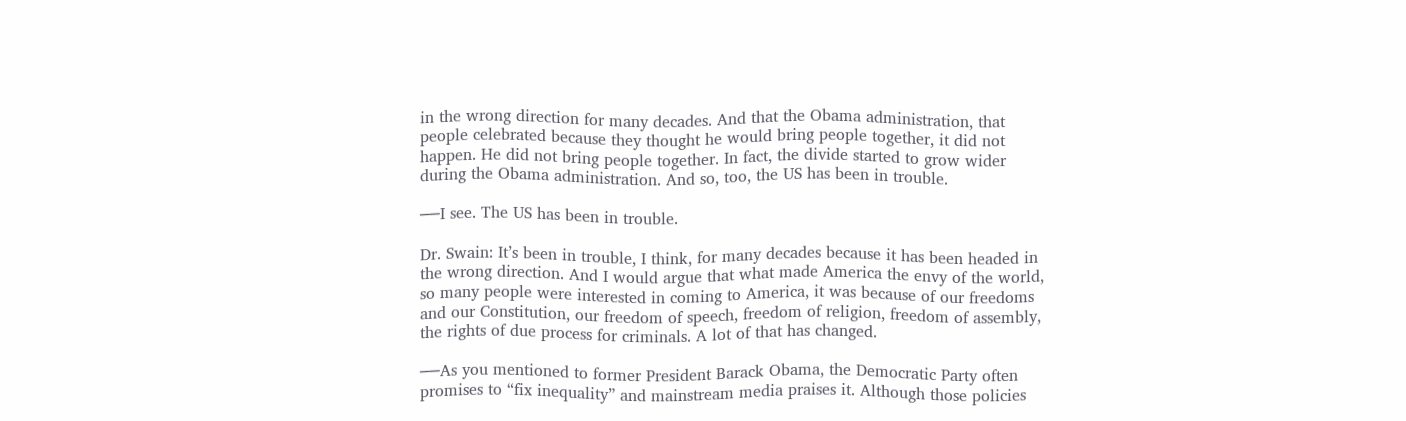in the wrong direction for many decades. And that the Obama administration, that people celebrated because they thought he would bring people together, it did not happen. He did not bring people together. In fact, the divide started to grow wider during the Obama administration. And so, too, the US has been in trouble.

──I see. The US has been in trouble.

Dr. Swain: It’s been in trouble, I think, for many decades because it has been headed in the wrong direction. And I would argue that what made America the envy of the world, so many people were interested in coming to America, it was because of our freedoms and our Constitution, our freedom of speech, freedom of religion, freedom of assembly, the rights of due process for criminals. A lot of that has changed.

──As you mentioned to former President Barack Obama, the Democratic Party often promises to “fix inequality” and mainstream media praises it. Although those policies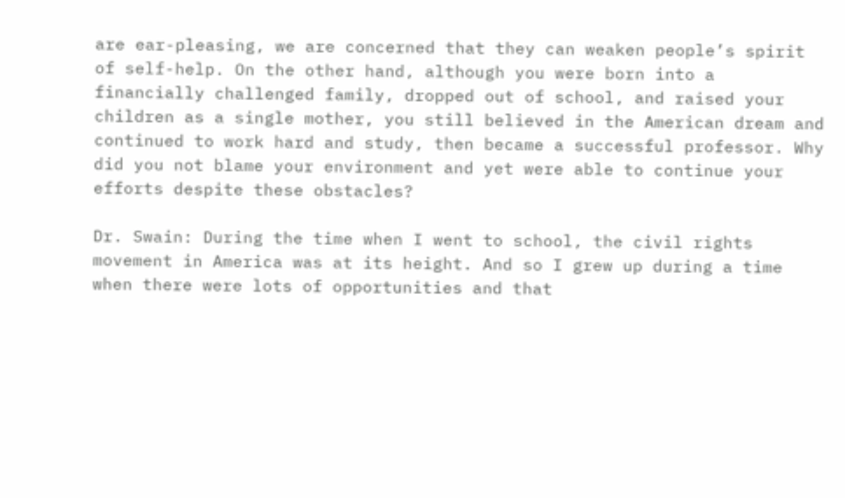are ear-pleasing, we are concerned that they can weaken people’s spirit of self-help. On the other hand, although you were born into a financially challenged family, dropped out of school, and raised your children as a single mother, you still believed in the American dream and continued to work hard and study, then became a successful professor. Why did you not blame your environment and yet were able to continue your efforts despite these obstacles?

Dr. Swain: During the time when I went to school, the civil rights movement in America was at its height. And so I grew up during a time when there were lots of opportunities and that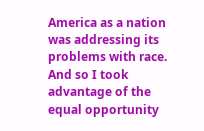America as a nation was addressing its problems with race. And so I took advantage of the equal opportunity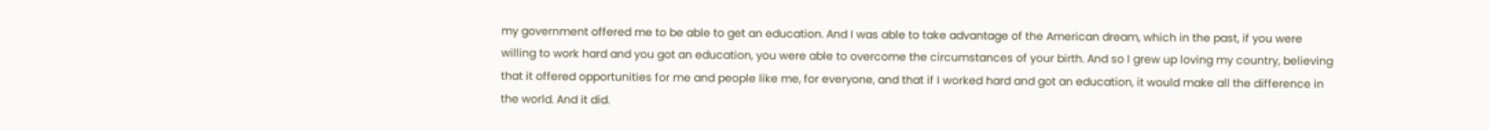my government offered me to be able to get an education. And I was able to take advantage of the American dream, which in the past, if you were willing to work hard and you got an education, you were able to overcome the circumstances of your birth. And so I grew up loving my country, believing that it offered opportunities for me and people like me, for everyone, and that if I worked hard and got an education, it would make all the difference in the world. And it did.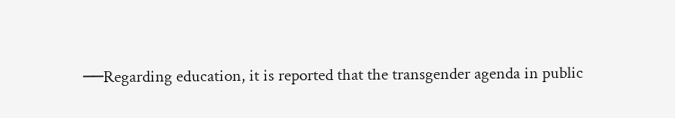──Regarding education, it is reported that the transgender agenda in public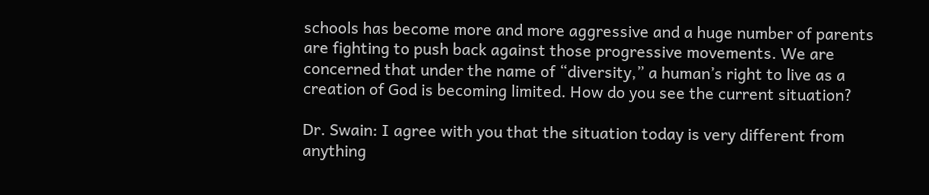schools has become more and more aggressive and a huge number of parents are fighting to push back against those progressive movements. We are concerned that under the name of “diversity,” a human’s right to live as a creation of God is becoming limited. How do you see the current situation?

Dr. Swain: I agree with you that the situation today is very different from anything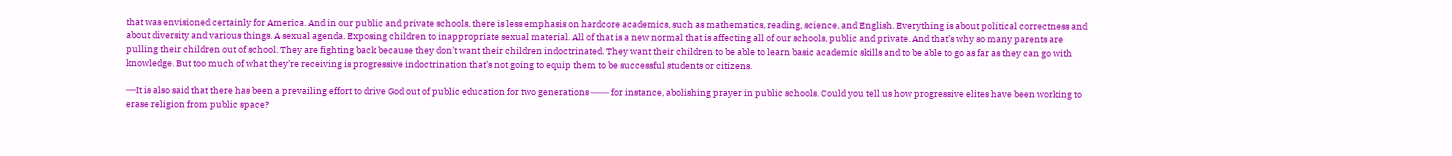that was envisioned certainly for America. And in our public and private schools, there is less emphasis on hardcore academics, such as mathematics, reading, science, and English. Everything is about political correctness and about diversity and various things. A sexual agenda. Exposing children to inappropriate sexual material. All of that is a new normal that is affecting all of our schools, public and private. And that’s why so many parents are pulling their children out of school. They are fighting back because they don’t want their children indoctrinated. They want their children to be able to learn basic academic skills and to be able to go as far as they can go with knowledge. But too much of what they’re receiving is progressive indoctrination that’s not going to equip them to be successful students or citizens.

──It is also said that there has been a prevailing effort to drive God out of public education for two generations ―― for instance, abolishing prayer in public schools. Could you tell us how progressive elites have been working to erase religion from public space?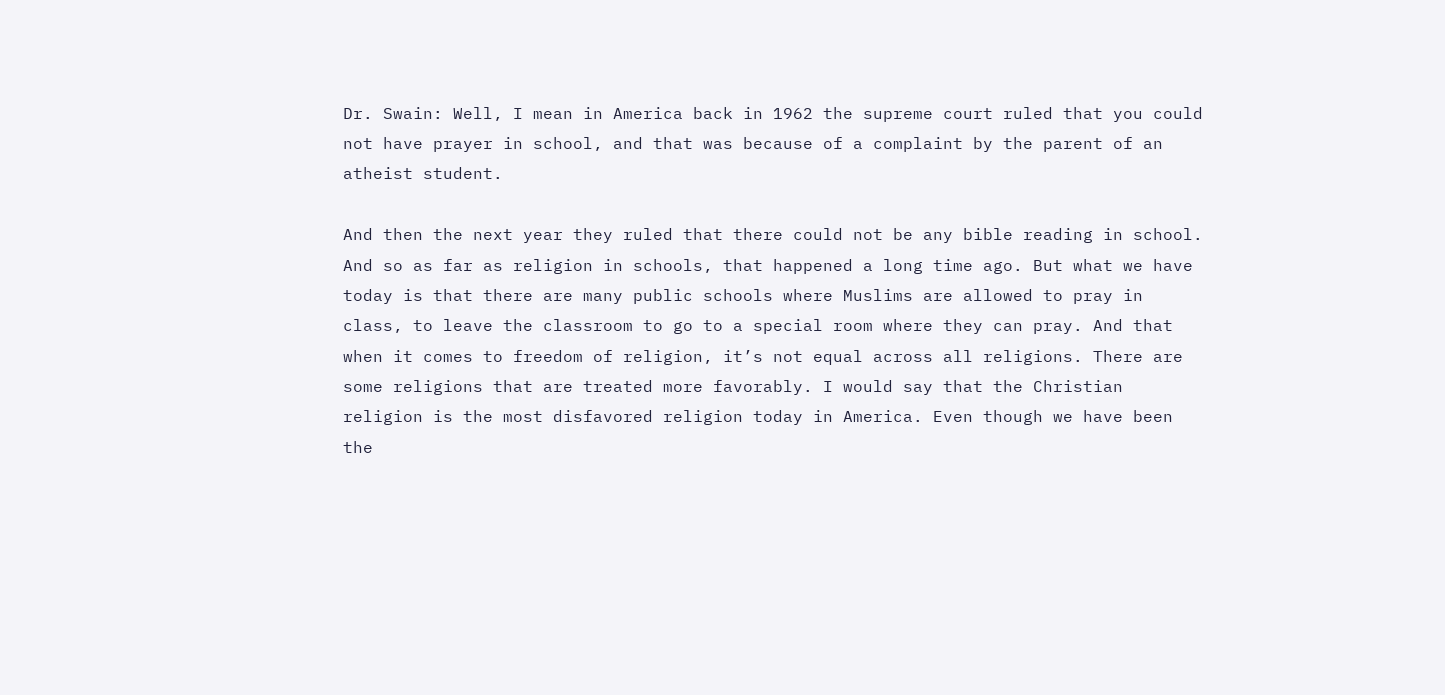Dr. Swain: Well, I mean in America back in 1962 the supreme court ruled that you could not have prayer in school, and that was because of a complaint by the parent of an atheist student.

And then the next year they ruled that there could not be any bible reading in school. And so as far as religion in schools, that happened a long time ago. But what we have today is that there are many public schools where Muslims are allowed to pray in class, to leave the classroom to go to a special room where they can pray. And that when it comes to freedom of religion, it’s not equal across all religions. There are some religions that are treated more favorably. I would say that the Christian religion is the most disfavored religion today in America. Even though we have been the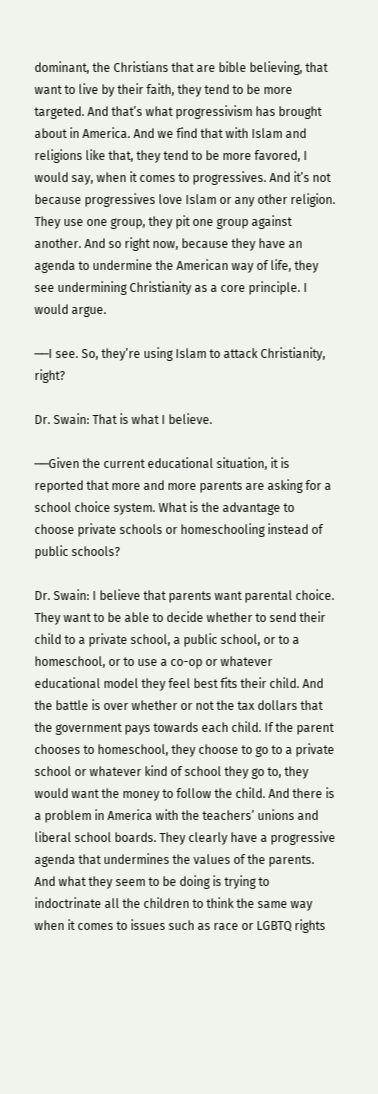dominant, the Christians that are bible believing, that want to live by their faith, they tend to be more targeted. And that’s what progressivism has brought about in America. And we find that with Islam and religions like that, they tend to be more favored, I would say, when it comes to progressives. And it’s not because progressives love Islam or any other religion. They use one group, they pit one group against another. And so right now, because they have an agenda to undermine the American way of life, they see undermining Christianity as a core principle. I would argue.

──I see. So, they’re using Islam to attack Christianity, right?

Dr. Swain: That is what I believe.

──Given the current educational situation, it is reported that more and more parents are asking for a school choice system. What is the advantage to choose private schools or homeschooling instead of public schools?

Dr. Swain: I believe that parents want parental choice. They want to be able to decide whether to send their child to a private school, a public school, or to a homeschool, or to use a co-op or whatever educational model they feel best fits their child. And the battle is over whether or not the tax dollars that the government pays towards each child. If the parent chooses to homeschool, they choose to go to a private school or whatever kind of school they go to, they would want the money to follow the child. And there is a problem in America with the teachers’ unions and liberal school boards. They clearly have a progressive agenda that undermines the values of the parents. And what they seem to be doing is trying to indoctrinate all the children to think the same way when it comes to issues such as race or LGBTQ rights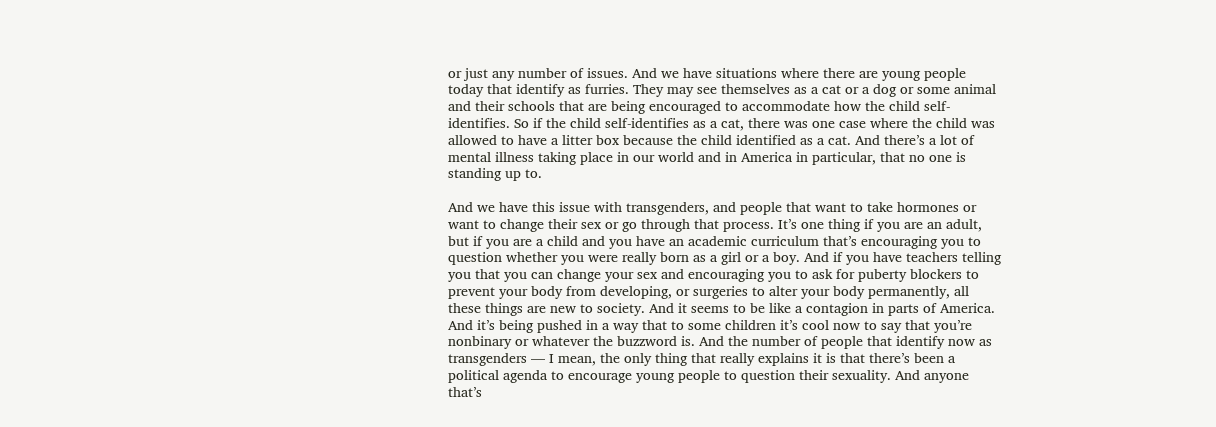or just any number of issues. And we have situations where there are young people today that identify as furries. They may see themselves as a cat or a dog or some animal and their schools that are being encouraged to accommodate how the child self-identifies. So if the child self-identifies as a cat, there was one case where the child was allowed to have a litter box because the child identified as a cat. And there’s a lot of mental illness taking place in our world and in America in particular, that no one is standing up to.

And we have this issue with transgenders, and people that want to take hormones or want to change their sex or go through that process. It’s one thing if you are an adult, but if you are a child and you have an academic curriculum that’s encouraging you to question whether you were really born as a girl or a boy. And if you have teachers telling you that you can change your sex and encouraging you to ask for puberty blockers to prevent your body from developing, or surgeries to alter your body permanently, all these things are new to society. And it seems to be like a contagion in parts of America. And it’s being pushed in a way that to some children it’s cool now to say that you’re nonbinary or whatever the buzzword is. And the number of people that identify now as transgenders — I mean, the only thing that really explains it is that there’s been a political agenda to encourage young people to question their sexuality. And anyone that’s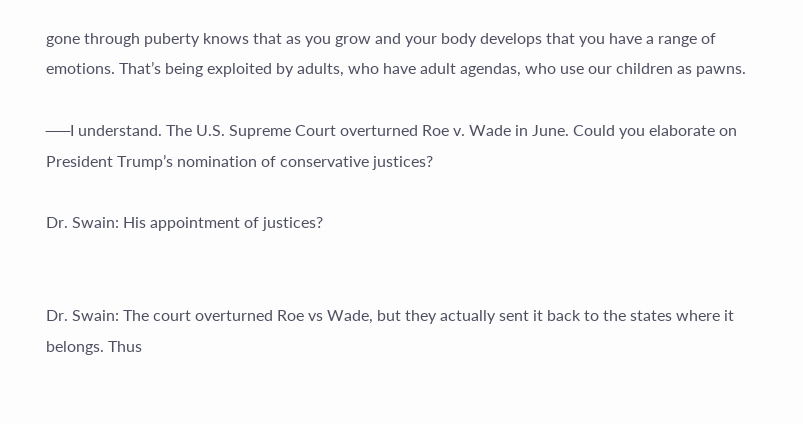gone through puberty knows that as you grow and your body develops that you have a range of emotions. That’s being exploited by adults, who have adult agendas, who use our children as pawns.

──I understand. The U.S. Supreme Court overturned Roe v. Wade in June. Could you elaborate on President Trump’s nomination of conservative justices?

Dr. Swain: His appointment of justices?


Dr. Swain: The court overturned Roe vs Wade, but they actually sent it back to the states where it belongs. Thus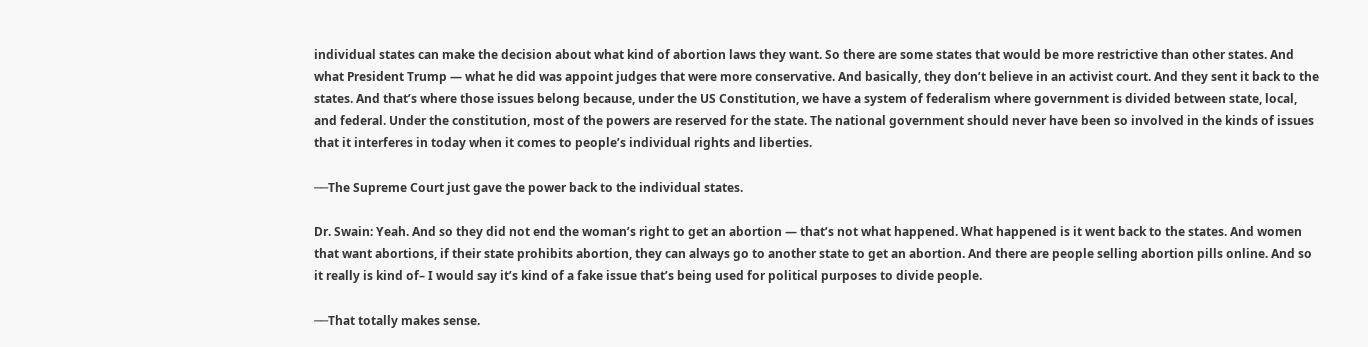individual states can make the decision about what kind of abortion laws they want. So there are some states that would be more restrictive than other states. And what President Trump ― what he did was appoint judges that were more conservative. And basically, they don’t believe in an activist court. And they sent it back to the states. And that’s where those issues belong because, under the US Constitution, we have a system of federalism where government is divided between state, local, and federal. Under the constitution, most of the powers are reserved for the state. The national government should never have been so involved in the kinds of issues that it interferes in today when it comes to people’s individual rights and liberties.

──The Supreme Court just gave the power back to the individual states.

Dr. Swain: Yeah. And so they did not end the woman’s right to get an abortion — that’s not what happened. What happened is it went back to the states. And women that want abortions, if their state prohibits abortion, they can always go to another state to get an abortion. And there are people selling abortion pills online. And so it really is kind of– I would say it’s kind of a fake issue that’s being used for political purposes to divide people.

──That totally makes sense.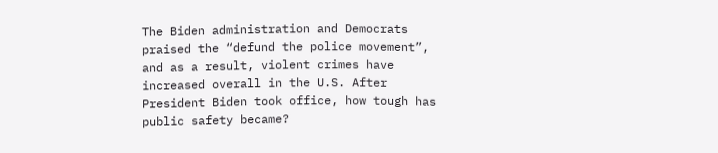The Biden administration and Democrats praised the “defund the police movement”, and as a result, violent crimes have increased overall in the U.S. After President Biden took office, how tough has public safety became?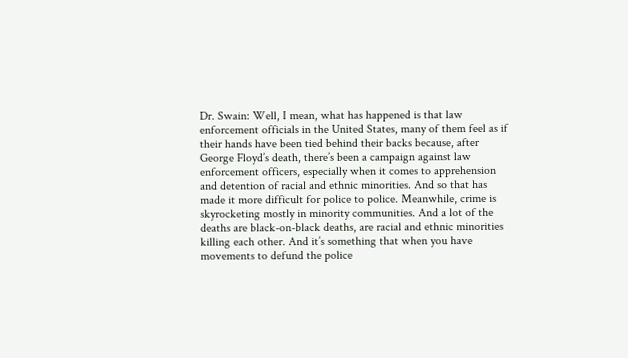Dr. Swain: Well, I mean, what has happened is that law enforcement officials in the United States, many of them feel as if their hands have been tied behind their backs because, after George Floyd’s death, there’s been a campaign against law enforcement officers, especially when it comes to apprehension and detention of racial and ethnic minorities. And so that has made it more difficult for police to police. Meanwhile, crime is skyrocketing mostly in minority communities. And a lot of the deaths are black-on-black deaths, are racial and ethnic minorities killing each other. And it’s something that when you have movements to defund the police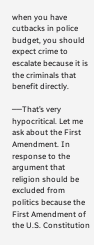when you have cutbacks in police budget, you should expect crime to escalate because it is the criminals that benefit directly.

──That’s very hypocritical. Let me ask about the First Amendment. In response to the argument that religion should be excluded from politics because the First Amendment of the U.S. Constitution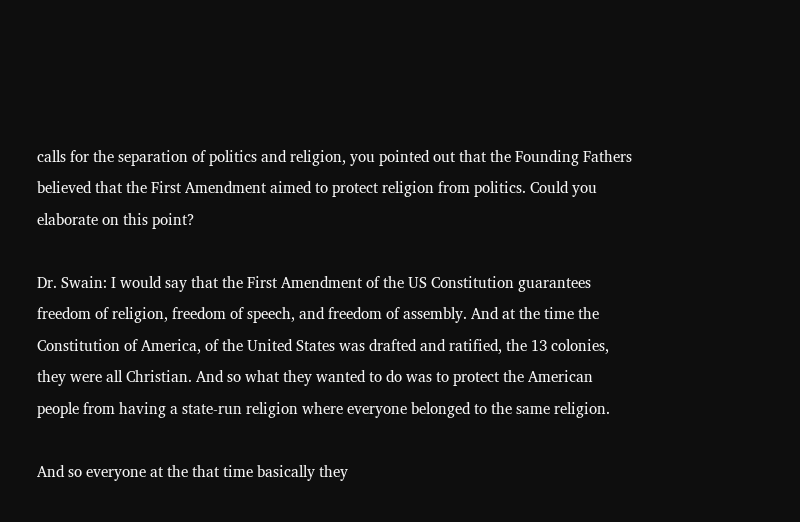calls for the separation of politics and religion, you pointed out that the Founding Fathers believed that the First Amendment aimed to protect religion from politics. Could you elaborate on this point?

Dr. Swain: I would say that the First Amendment of the US Constitution guarantees freedom of religion, freedom of speech, and freedom of assembly. And at the time the Constitution of America, of the United States was drafted and ratified, the 13 colonies, they were all Christian. And so what they wanted to do was to protect the American people from having a state-run religion where everyone belonged to the same religion.

And so everyone at the that time basically they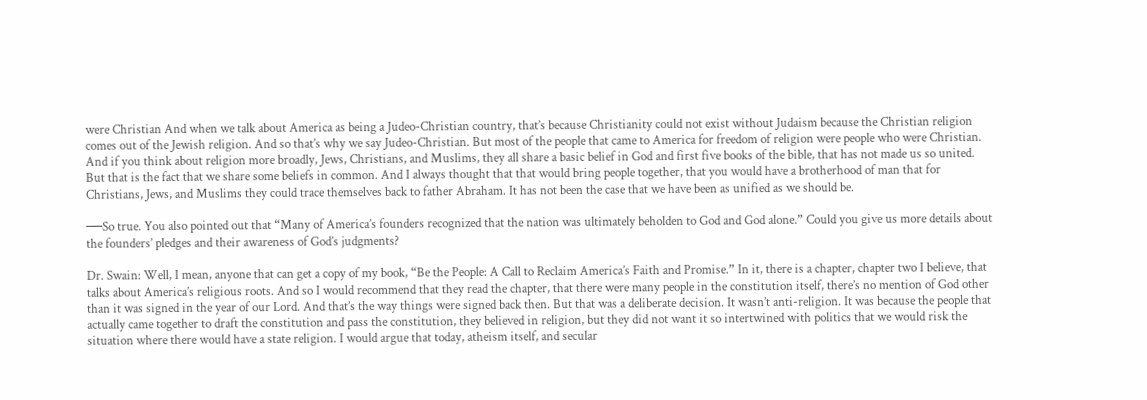were Christian And when we talk about America as being a Judeo-Christian country, that’s because Christianity could not exist without Judaism because the Christian religion comes out of the Jewish religion. And so that’s why we say Judeo-Christian. But most of the people that came to America for freedom of religion were people who were Christian. And if you think about religion more broadly, Jews, Christians, and Muslims, they all share a basic belief in God and first five books of the bible, that has not made us so united. But that is the fact that we share some beliefs in common. And I always thought that that would bring people together, that you would have a brotherhood of man that for Christians, Jews, and Muslims they could trace themselves back to father Abraham. It has not been the case that we have been as unified as we should be.

──So true. You also pointed out that “Many of America’s founders recognized that the nation was ultimately beholden to God and God alone.” Could you give us more details about the founders’ pledges and their awareness of God’s judgments?

Dr. Swain: Well, I mean, anyone that can get a copy of my book, “Be the People: A Call to Reclaim America’s Faith and Promise.” In it, there is a chapter, chapter two I believe, that talks about America’s religious roots. And so I would recommend that they read the chapter, that there were many people in the constitution itself, there’s no mention of God other than it was signed in the year of our Lord. And that’s the way things were signed back then. But that was a deliberate decision. It wasn’t anti-religion. It was because the people that actually came together to draft the constitution and pass the constitution, they believed in religion, but they did not want it so intertwined with politics that we would risk the situation where there would have a state religion. I would argue that today, atheism itself, and secular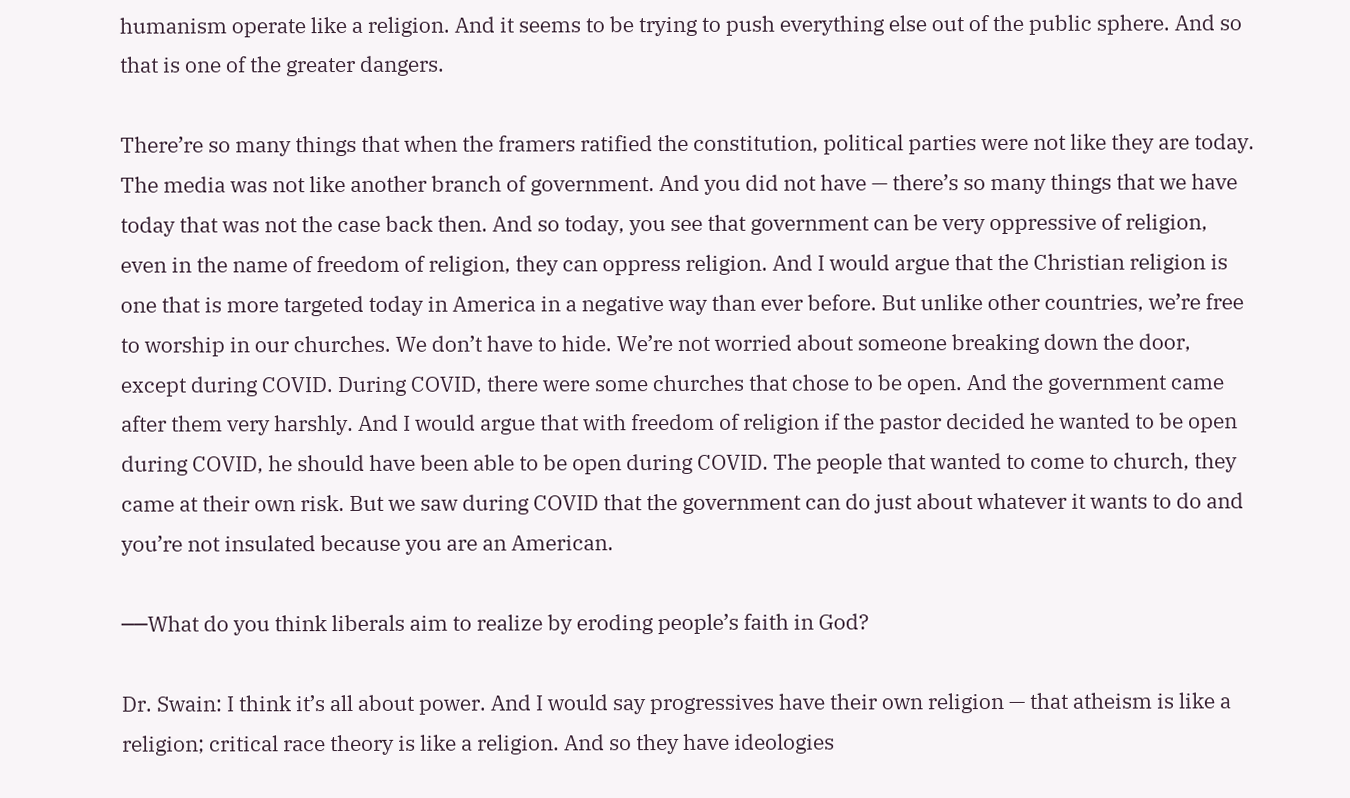humanism operate like a religion. And it seems to be trying to push everything else out of the public sphere. And so that is one of the greater dangers.

There’re so many things that when the framers ratified the constitution, political parties were not like they are today. The media was not like another branch of government. And you did not have — there’s so many things that we have today that was not the case back then. And so today, you see that government can be very oppressive of religion, even in the name of freedom of religion, they can oppress religion. And I would argue that the Christian religion is one that is more targeted today in America in a negative way than ever before. But unlike other countries, we’re free to worship in our churches. We don’t have to hide. We’re not worried about someone breaking down the door, except during COVID. During COVID, there were some churches that chose to be open. And the government came after them very harshly. And I would argue that with freedom of religion if the pastor decided he wanted to be open during COVID, he should have been able to be open during COVID. The people that wanted to come to church, they came at their own risk. But we saw during COVID that the government can do just about whatever it wants to do and you’re not insulated because you are an American.

──What do you think liberals aim to realize by eroding people’s faith in God?

Dr. Swain: I think it’s all about power. And I would say progressives have their own religion — that atheism is like a religion; critical race theory is like a religion. And so they have ideologies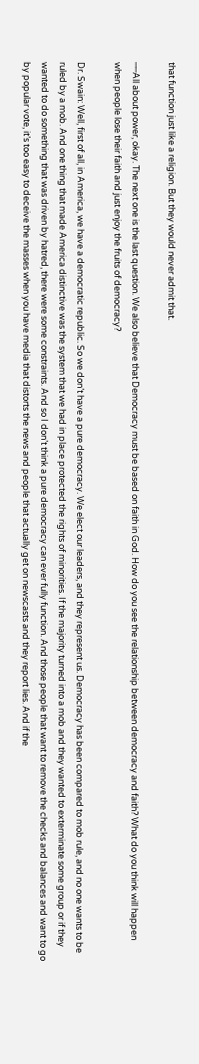that function just like a religion. But they would never admit that.

──All about power, okay. The next one is the last question. We also believe that Democracy must be based on faith in God. How do you see the relationship between democracy and faith? What do you think will happen when people lose their faith and just enjoy the fruits of democracy?

Dr. Swain: Well, first of all, in America, we have a democratic republic. So we don’t have a pure democracy. We elect our leaders, and they represent us. Democracy has been compared to mob rule, and no one wants to be ruled by a mob. And one thing that made America distinctive was the system that we had in place protected the rights of minorities. If the majority turned into a mob and they wanted to exterminate some group or if they wanted to do something that was driven by hatred, there were some constraints. And so I don’t think a pure democracy can ever fully function. And those people that want to remove the checks and balances and want to go by popular vote, it’s too easy to deceive the masses when you have media that distorts the news and people that actually get on newscasts and they report lies. And if the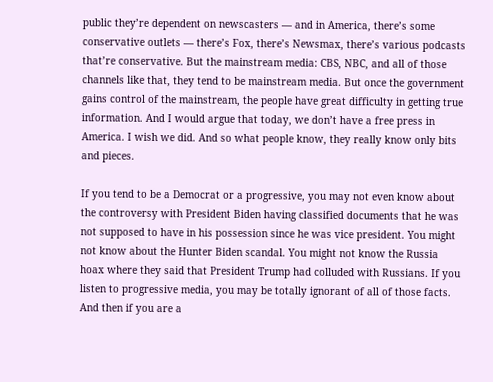public they’re dependent on newscasters ― and in America, there’s some conservative outlets — there’s Fox, there’s Newsmax, there’s various podcasts that’re conservative. But the mainstream media: CBS, NBC, and all of those channels like that, they tend to be mainstream media. But once the government gains control of the mainstream, the people have great difficulty in getting true information. And I would argue that today, we don’t have a free press in America. I wish we did. And so what people know, they really know only bits and pieces.

If you tend to be a Democrat or a progressive, you may not even know about the controversy with President Biden having classified documents that he was not supposed to have in his possession since he was vice president. You might not know about the Hunter Biden scandal. You might not know the Russia hoax where they said that President Trump had colluded with Russians. If you listen to progressive media, you may be totally ignorant of all of those facts. And then if you are a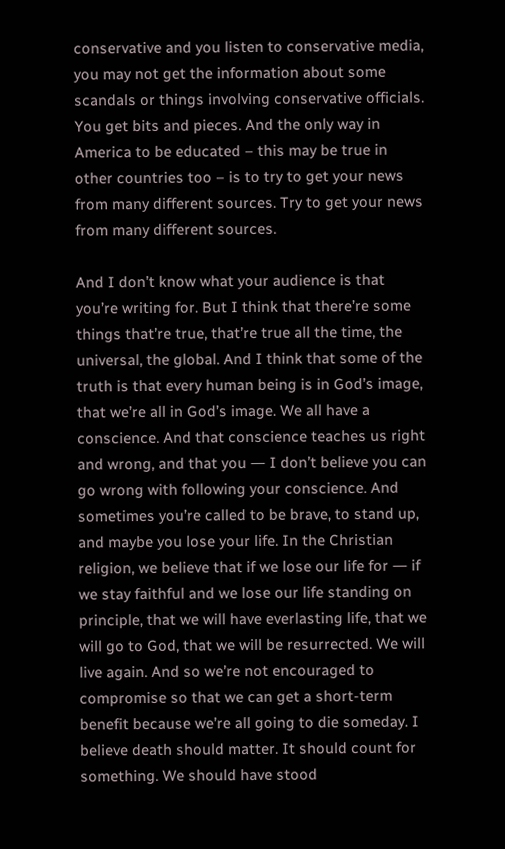conservative and you listen to conservative media, you may not get the information about some scandals or things involving conservative officials. You get bits and pieces. And the only way in America to be educated – this may be true in other countries too – is to try to get your news from many different sources. Try to get your news from many different sources.

And I don’t know what your audience is that you’re writing for. But I think that there’re some things that’re true, that’re true all the time, the universal, the global. And I think that some of the truth is that every human being is in God’s image, that we’re all in God’s image. We all have a conscience. And that conscience teaches us right and wrong, and that you ― I don’t believe you can go wrong with following your conscience. And sometimes you’re called to be brave, to stand up, and maybe you lose your life. In the Christian religion, we believe that if we lose our life for ― if we stay faithful and we lose our life standing on principle, that we will have everlasting life, that we will go to God, that we will be resurrected. We will live again. And so we’re not encouraged to compromise so that we can get a short-term benefit because we’re all going to die someday. I believe death should matter. It should count for something. We should have stood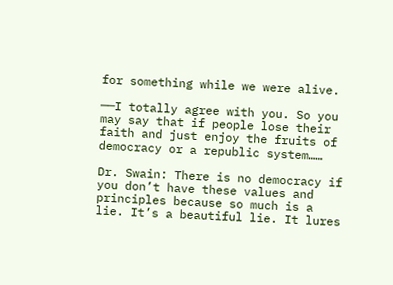for something while we were alive.

──I totally agree with you. So you may say that if people lose their faith and just enjoy the fruits of democracy or a republic system……

Dr. Swain: There is no democracy if you don’t have these values and principles because so much is a lie. It’s a beautiful lie. It lures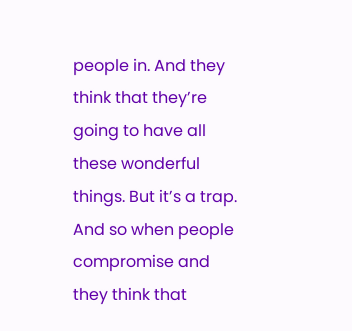people in. And they think that they’re going to have all these wonderful things. But it’s a trap. And so when people compromise and they think that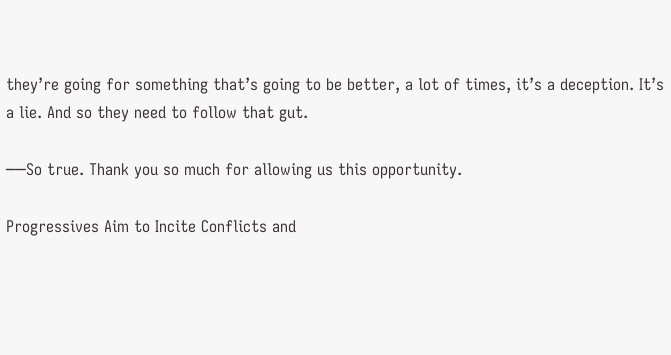they’re going for something that’s going to be better, a lot of times, it’s a deception. It’s a lie. And so they need to follow that gut.

──So true. Thank you so much for allowing us this opportunity.

Progressives Aim to Incite Conflicts and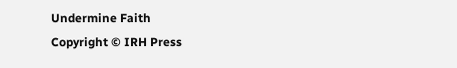Undermine Faith
Copyright © IRH Press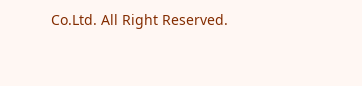Co.Ltd. All Right Reserved.